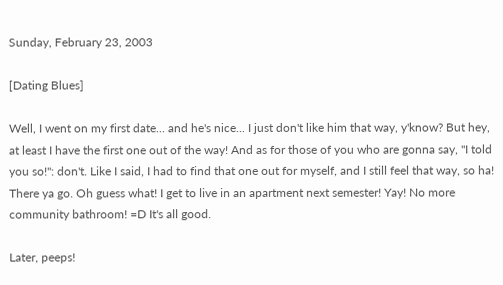Sunday, February 23, 2003

[Dating Blues]

Well, I went on my first date... and he's nice... I just don't like him that way, y'know? But hey, at least I have the first one out of the way! And as for those of you who are gonna say, "I told you so!": don't. Like I said, I had to find that one out for myself, and I still feel that way, so ha! There ya go. Oh guess what! I get to live in an apartment next semester! Yay! No more community bathroom! =D It's all good.

Later, peeps!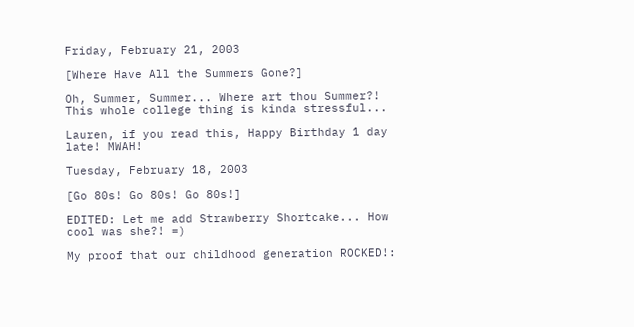Friday, February 21, 2003

[Where Have All the Summers Gone?]

Oh, Summer, Summer... Where art thou Summer?!
This whole college thing is kinda stressful...

Lauren, if you read this, Happy Birthday 1 day late! MWAH!

Tuesday, February 18, 2003

[Go 80s! Go 80s! Go 80s!]

EDITED: Let me add Strawberry Shortcake... How cool was she?! =)

My proof that our childhood generation ROCKED!: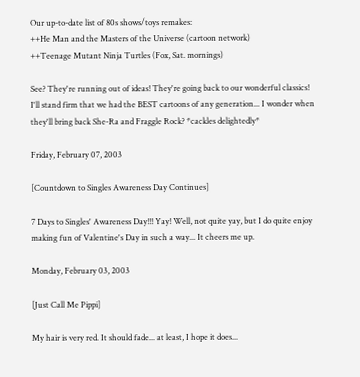Our up-to-date list of 80s shows/toys remakes:
++He Man and the Masters of the Universe (cartoon network)
++Teenage Mutant Ninja Turtles (Fox, Sat. mornings)

See? They're running out of ideas! They're going back to our wonderful classics! I'll stand firm that we had the BEST cartoons of any generation... I wonder when they'll bring back She-Ra and Fraggle Rock? *cackles delightedly*

Friday, February 07, 2003

[Countdown to Singles Awareness Day Continues]

7 Days to Singles' Awareness Day!!! Yay! Well, not quite yay, but I do quite enjoy making fun of Valentine's Day in such a way... It cheers me up.

Monday, February 03, 2003

[Just Call Me Pippi]

My hair is very red. It should fade... at least, I hope it does...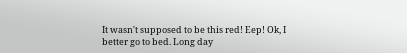It wasn't supposed to be this red! Eep! Ok, I better go to bed. Long day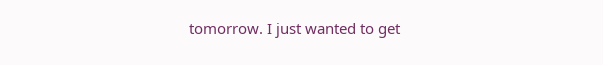tomorrow. I just wanted to get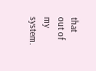that out of my system.